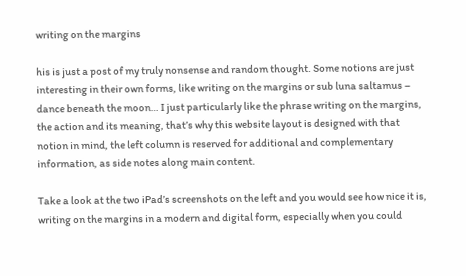writing on the margins

his is just a post of my truly nonsense and random thought. Some notions are just interesting in their own forms, like writing on the margins or sub luna saltamus – dance beneath the moon… I just particularly like the phrase writing on the margins, the action and its meaning, that’s why this website layout is designed with that notion in mind, the left column is reserved for additional and complementary information, as side notes along main content.

Take a look at the two iPad’s screenshots on the left and you would see how nice it is, writing on the margins in a modern and digital form, especially when you could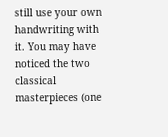still use your own handwriting with it. You may have noticed the two classical masterpieces (one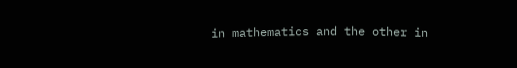in mathematics and the other in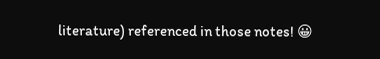literature) referenced in those notes! 😀